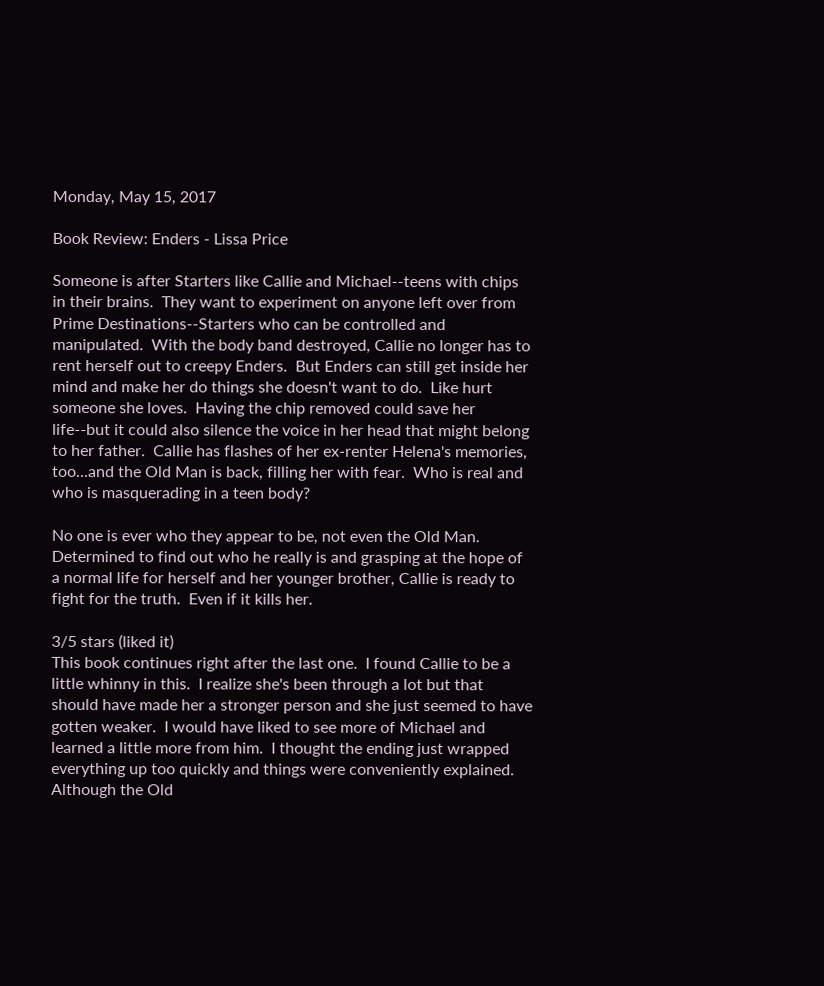Monday, May 15, 2017

Book Review: Enders - Lissa Price

Someone is after Starters like Callie and Michael--teens with chips in their brains.  They want to experiment on anyone left over from Prime Destinations--Starters who can be controlled and manipulated.  With the body band destroyed, Callie no longer has to rent herself out to creepy Enders.  But Enders can still get inside her mind and make her do things she doesn't want to do.  Like hurt someone she loves.  Having the chip removed could save her life--but it could also silence the voice in her head that might belong to her father.  Callie has flashes of her ex-renter Helena's memories, too...and the Old Man is back, filling her with fear.  Who is real and who is masquerading in a teen body?

No one is ever who they appear to be, not even the Old Man.  Determined to find out who he really is and grasping at the hope of a normal life for herself and her younger brother, Callie is ready to fight for the truth.  Even if it kills her.

3/5 stars (liked it)
This book continues right after the last one.  I found Callie to be a little whinny in this.  I realize she's been through a lot but that should have made her a stronger person and she just seemed to have gotten weaker.  I would have liked to see more of Michael and learned a little more from him.  I thought the ending just wrapped everything up too quickly and things were conveniently explained.  Although the Old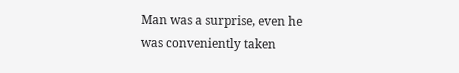Man was a surprise, even he was conveniently taken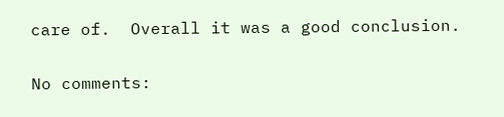care of.  Overall it was a good conclusion.

No comments: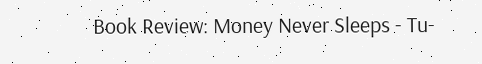Book Review: Money Never Sleeps - Tu-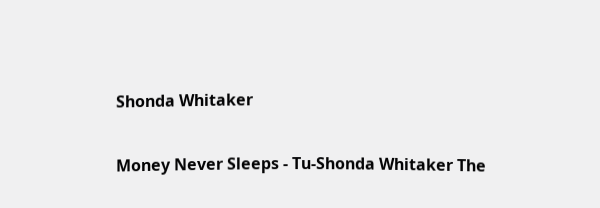Shonda Whitaker

Money Never Sleeps - Tu-Shonda Whitaker The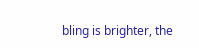bling is brighter, the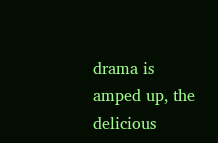drama is amped up, the delicious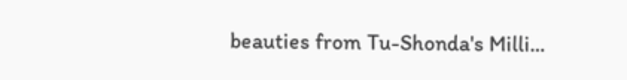beauties from Tu-Shonda's Milli...